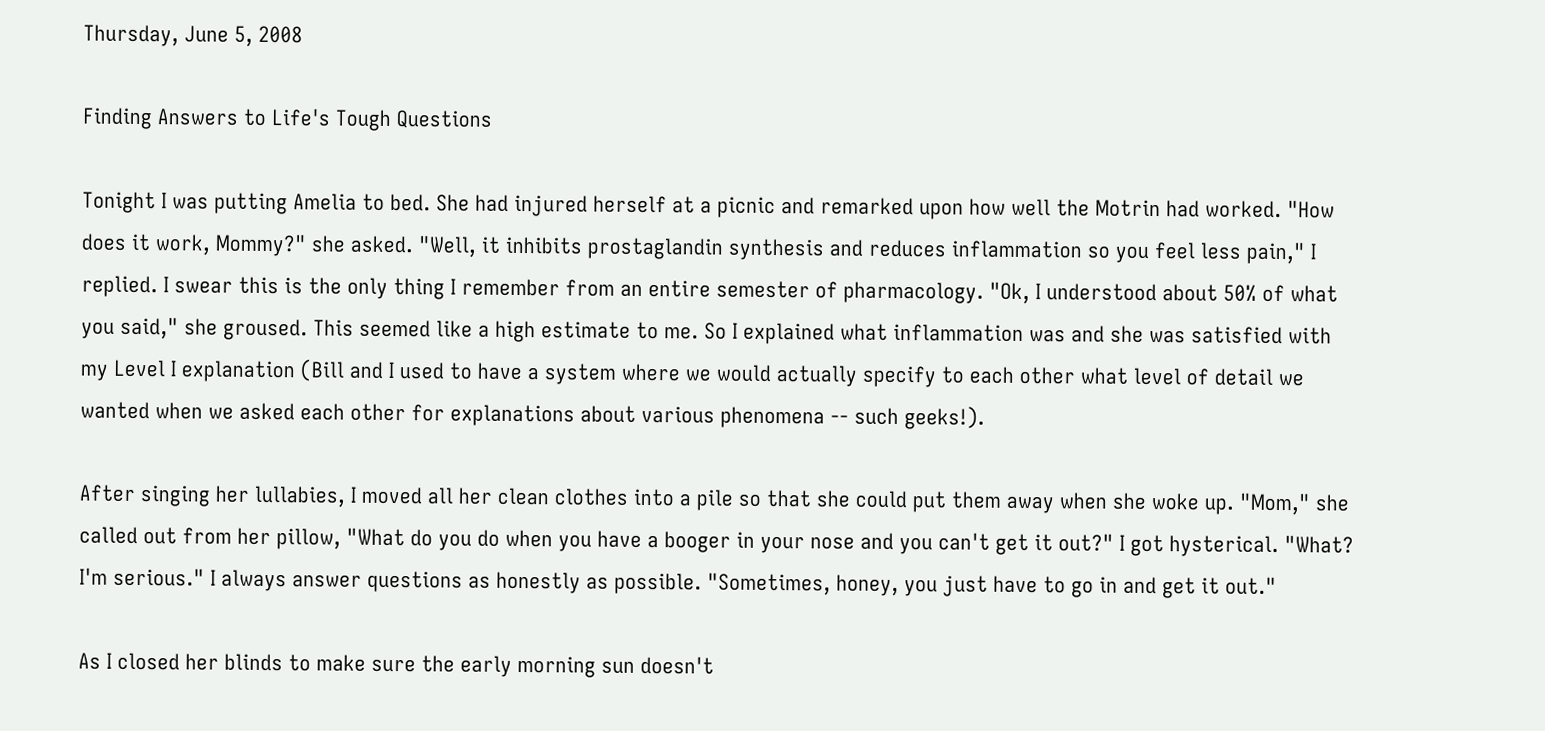Thursday, June 5, 2008

Finding Answers to Life's Tough Questions

Tonight I was putting Amelia to bed. She had injured herself at a picnic and remarked upon how well the Motrin had worked. "How does it work, Mommy?" she asked. "Well, it inhibits prostaglandin synthesis and reduces inflammation so you feel less pain," I replied. I swear this is the only thing I remember from an entire semester of pharmacology. "Ok, I understood about 50% of what you said," she groused. This seemed like a high estimate to me. So I explained what inflammation was and she was satisfied with my Level I explanation (Bill and I used to have a system where we would actually specify to each other what level of detail we wanted when we asked each other for explanations about various phenomena -- such geeks!).

After singing her lullabies, I moved all her clean clothes into a pile so that she could put them away when she woke up. "Mom," she called out from her pillow, "What do you do when you have a booger in your nose and you can't get it out?" I got hysterical. "What? I'm serious." I always answer questions as honestly as possible. "Sometimes, honey, you just have to go in and get it out."

As I closed her blinds to make sure the early morning sun doesn't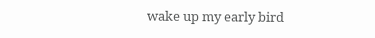wake up my early bird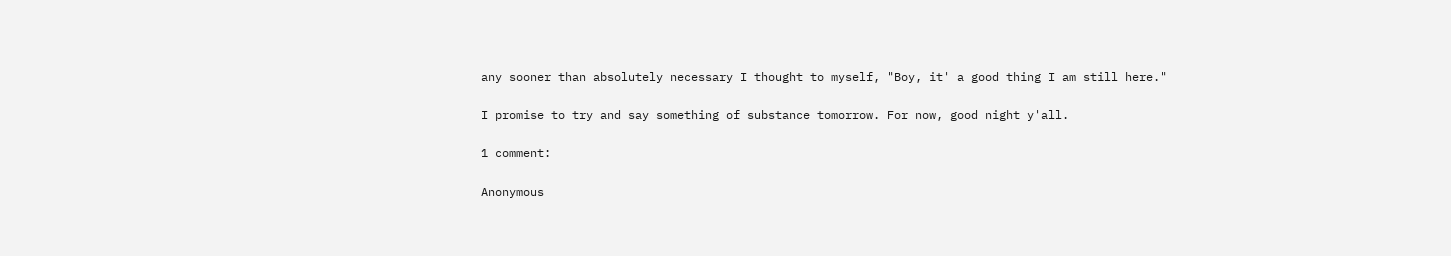any sooner than absolutely necessary I thought to myself, "Boy, it' a good thing I am still here."

I promise to try and say something of substance tomorrow. For now, good night y'all.

1 comment:

Anonymous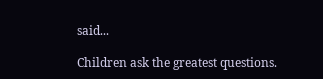said...

Children ask the greatest questions.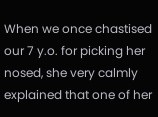When we once chastised our 7 y.o. for picking her nosed, she very calmly explained that one of her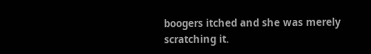boogers itched and she was merely scratching it.